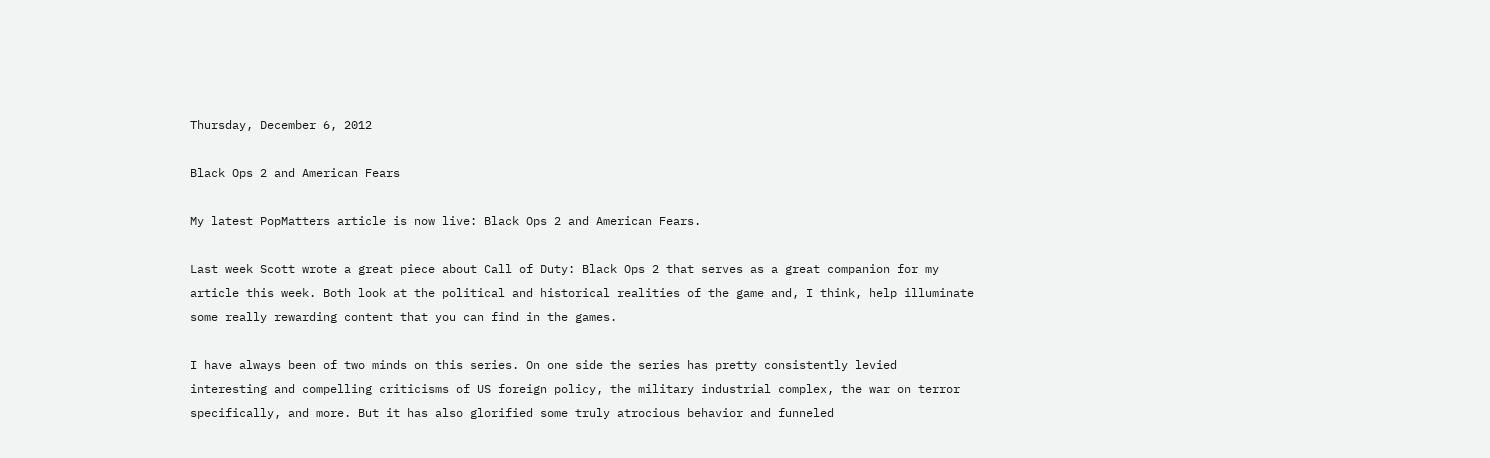Thursday, December 6, 2012

Black Ops 2 and American Fears

My latest PopMatters article is now live: Black Ops 2 and American Fears.

Last week Scott wrote a great piece about Call of Duty: Black Ops 2 that serves as a great companion for my article this week. Both look at the political and historical realities of the game and, I think, help illuminate some really rewarding content that you can find in the games.

I have always been of two minds on this series. On one side the series has pretty consistently levied interesting and compelling criticisms of US foreign policy, the military industrial complex, the war on terror specifically, and more. But it has also glorified some truly atrocious behavior and funneled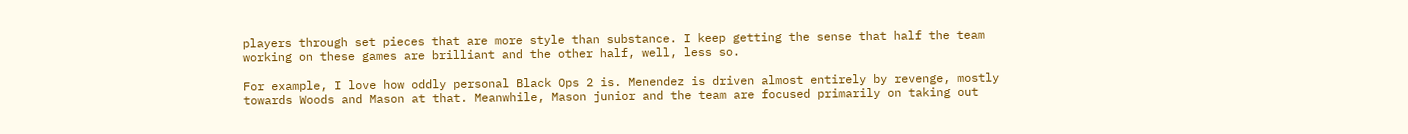players through set pieces that are more style than substance. I keep getting the sense that half the team working on these games are brilliant and the other half, well, less so.

For example, I love how oddly personal Black Ops 2 is. Menendez is driven almost entirely by revenge, mostly towards Woods and Mason at that. Meanwhile, Mason junior and the team are focused primarily on taking out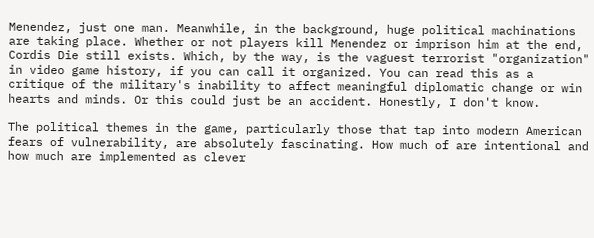Menendez, just one man. Meanwhile, in the background, huge political machinations are taking place. Whether or not players kill Menendez or imprison him at the end, Cordis Die still exists. Which, by the way, is the vaguest terrorist "organization" in video game history, if you can call it organized. You can read this as a critique of the military's inability to affect meaningful diplomatic change or win hearts and minds. Or this could just be an accident. Honestly, I don't know.

The political themes in the game, particularly those that tap into modern American fears of vulnerability, are absolutely fascinating. How much of are intentional and how much are implemented as clever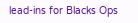lead-ins for Blacks Ops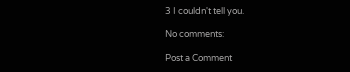3 I couldn't tell you.

No comments:

Post a Comment